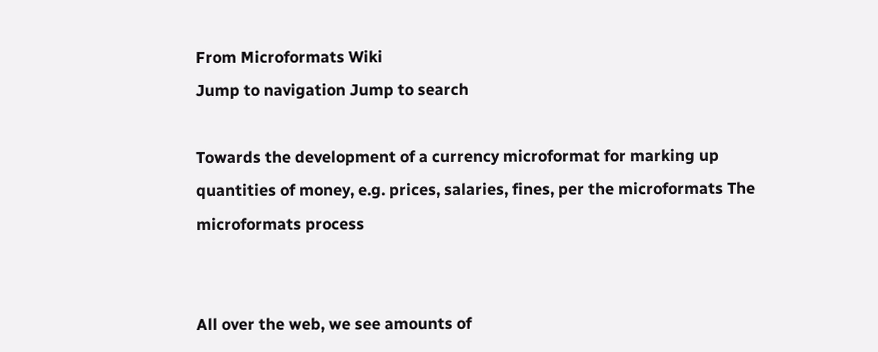From Microformats Wiki
Jump to navigation Jump to search

Towards the development of a currency microformat for marking up quantities of money, e.g. prices, salaries, fines, per the microformats The microformats process


All over the web, we see amounts of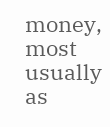money, most usually as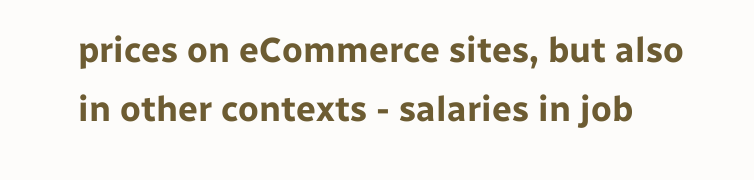prices on eCommerce sites, but also in other contexts - salaries in job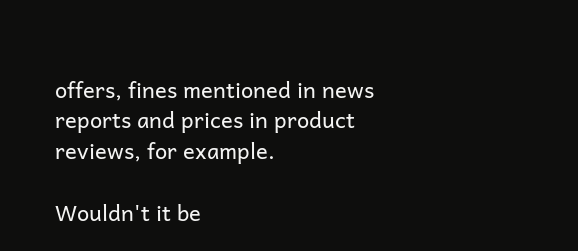offers, fines mentioned in news reports and prices in product reviews, for example.

Wouldn't it be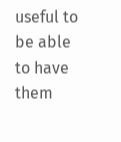useful to be able to have them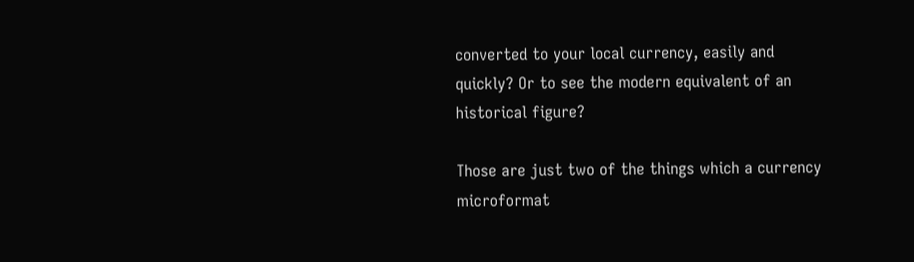converted to your local currency, easily and quickly? Or to see the modern equivalent of an historical figure?

Those are just two of the things which a currency microformat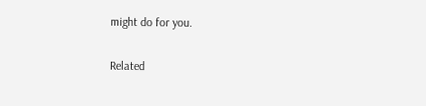might do for you.

Related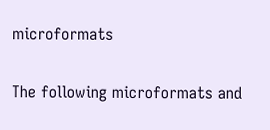microformats

The following microformats and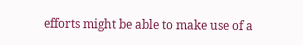efforts might be able to make use of a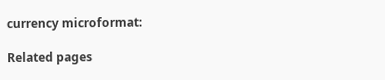currency microformat:

Related pages